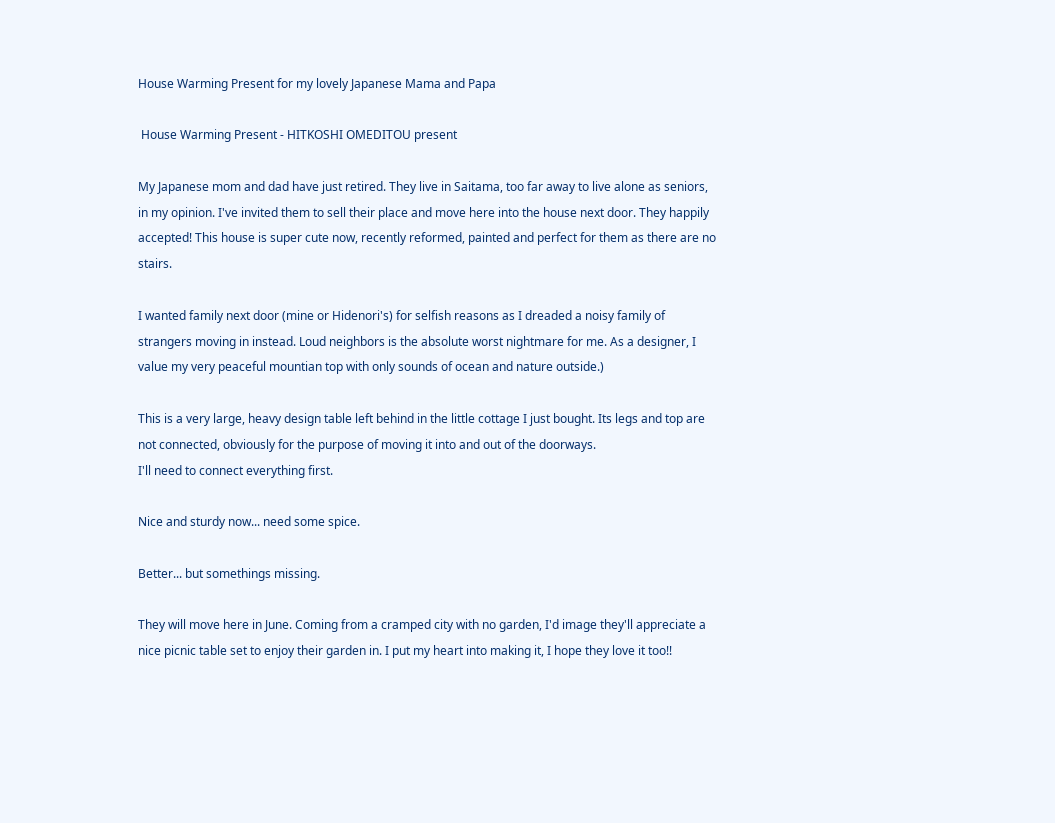House Warming Present for my lovely Japanese Mama and Papa

 House Warming Present - HITKOSHI OMEDITOU present

My Japanese mom and dad have just retired. They live in Saitama, too far away to live alone as seniors, in my opinion. I've invited them to sell their place and move here into the house next door. They happily accepted! This house is super cute now, recently reformed, painted and perfect for them as there are no stairs.

I wanted family next door (mine or Hidenori's) for selfish reasons as I dreaded a noisy family of strangers moving in instead. Loud neighbors is the absolute worst nightmare for me. As a designer, I value my very peaceful mountian top with only sounds of ocean and nature outside.)

This is a very large, heavy design table left behind in the little cottage I just bought. Its legs and top are not connected, obviously for the purpose of moving it into and out of the doorways.
I'll need to connect everything first.

Nice and sturdy now... need some spice.

Better... but somethings missing.

They will move here in June. Coming from a cramped city with no garden, I'd image they'll appreciate a nice picnic table set to enjoy their garden in. I put my heart into making it, I hope they love it too!!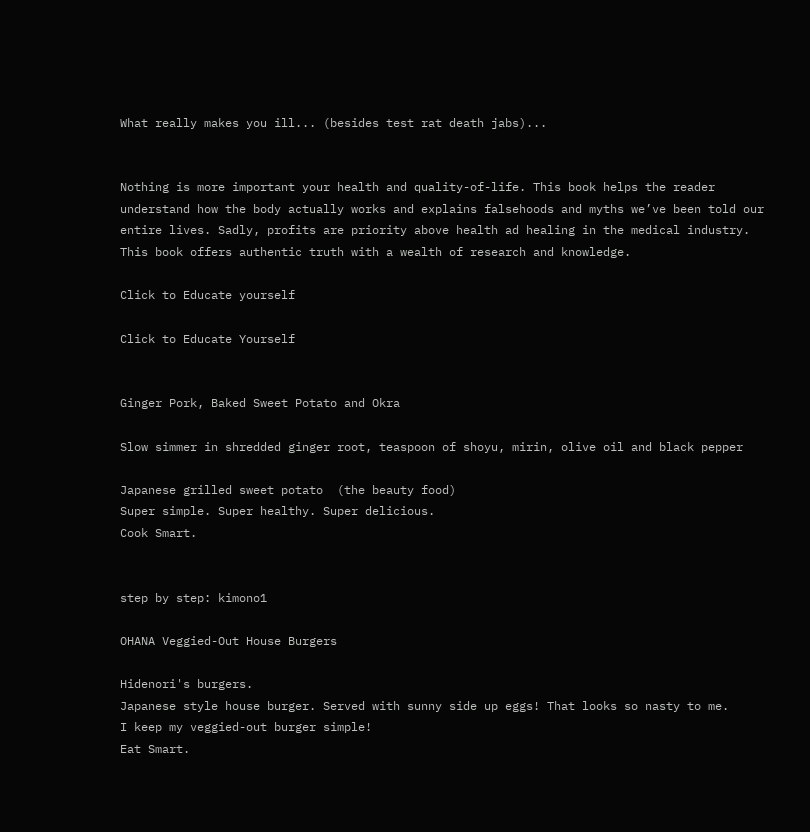What really makes you ill... (besides test rat death jabs)...


Nothing is more important your health and quality-of-life. This book helps the reader understand how the body actually works and explains falsehoods and myths we’ve been told our entire lives. Sadly, profits are priority above health ad healing in the medical industry. This book offers authentic truth with a wealth of research and knowledge.

Click to Educate yourself

Click to Educate Yourself


Ginger Pork, Baked Sweet Potato and Okra

Slow simmer in shredded ginger root, teaspoon of shoyu, mirin, olive oil and black pepper

Japanese grilled sweet potato  (the beauty food)
Super simple. Super healthy. Super delicious.
Cook Smart.


step by step: kimono1

OHANA Veggied-Out House Burgers

Hidenori's burgers.
Japanese style house burger. Served with sunny side up eggs! That looks so nasty to me.
I keep my veggied-out burger simple!
Eat Smart.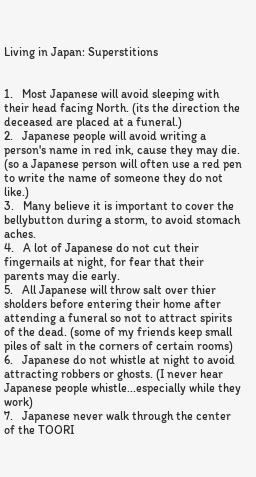Living in Japan: Superstitions


1.   Most Japanese will avoid sleeping with their head facing North. (its the direction the deceased are placed at a funeral.)
2.   Japanese people will avoid writing a person's name in red ink, cause they may die. (so a Japanese person will often use a red pen to write the name of someone they do not like.)
3.   Many believe it is important to cover the bellybutton during a storm, to avoid stomach aches.
4.   A lot of Japanese do not cut their fingernails at night, for fear that their parents may die early.
5.   All Japanese will throw salt over thier sholders before entering their home after attending a funeral so not to attract spirits of the dead. (some of my friends keep small piles of salt in the corners of certain rooms)
6.   Japanese do not whistle at night to avoid attracting robbers or ghosts. (I never hear Japanese people whistle...especially while they work)
7.   Japanese never walk through the center of the TOORI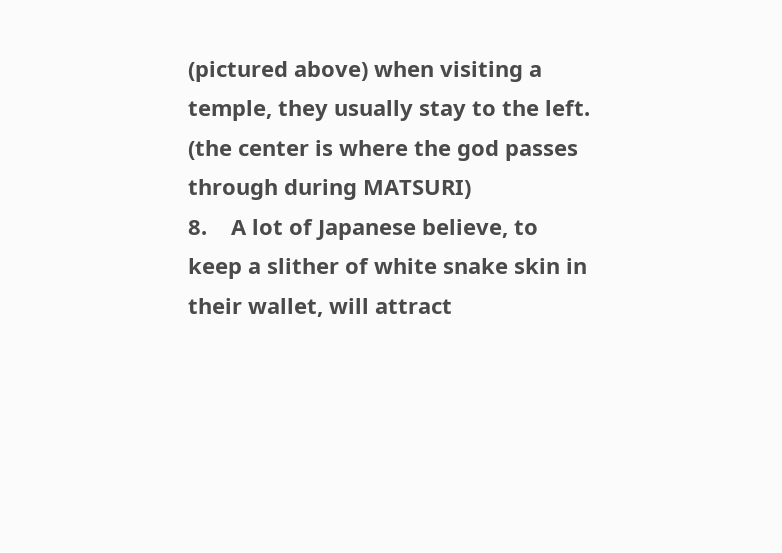(pictured above) when visiting a temple, they usually stay to the left. (the center is where the god passes through during MATSURI)
8.    A lot of Japanese believe, to keep a slither of white snake skin in their wallet, will attract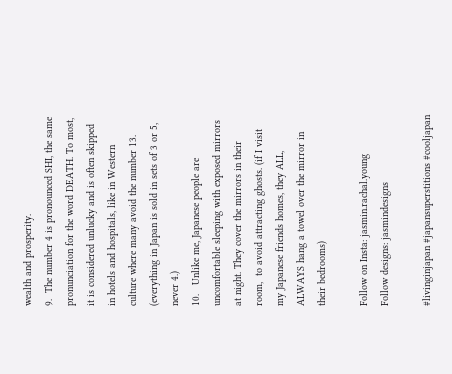wealth and prosperity.
9.  The number 4 is pronounced SHI, the same pronunciation for the word DEATH. To most, it is considered unlucky and is often skipped in hotels and hospitals, like in Western culture where many avoid the number 13. (everything in Japan is sold in sets of 3 or 5, never 4.)
10.   Unlike me, Japanese people are uncomfortable sleeping with exposed mirrors at night. They cover the mirrors in their room,  to avoid attracting ghosts. (if I visit my Japanese friends homes, they ALL, ALWAYS hang a towel over the mirror in their bedrooms)

Follow on Insta: jasmin.rachal.young
Follow designs: jasmindesigns

#livinginjapan #japansuperstitions #cooljapan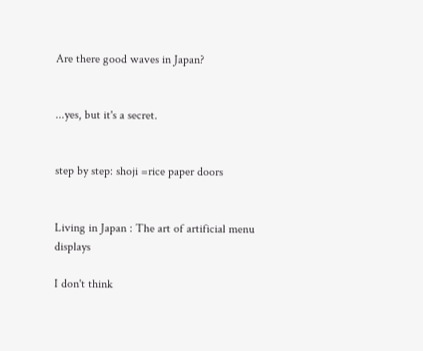Are there good waves in Japan?


...yes, but it's a secret.


step by step: shoji =rice paper doors


Living in Japan : The art of artificial menu displays

I don't think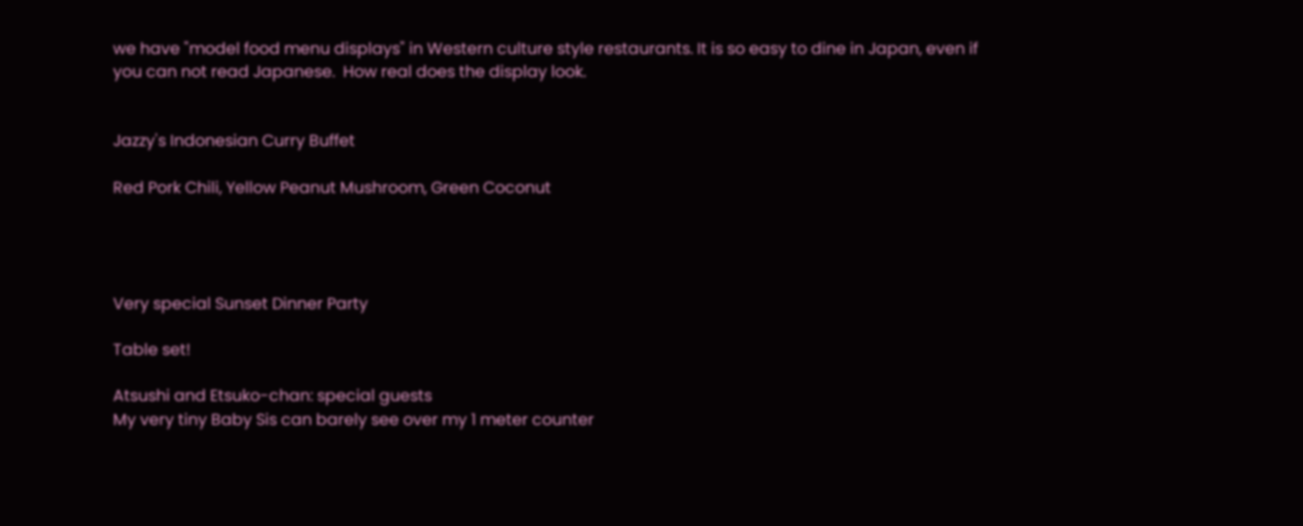we have "model food menu displays" in Western culture style restaurants. It is so easy to dine in Japan, even if you can not read Japanese.  How real does the display look.


Jazzy's Indonesian Curry Buffet

Red Pork Chili, Yellow Peanut Mushroom, Green Coconut




Very special Sunset Dinner Party

Table set!

Atsushi and Etsuko-chan: special guests
My very tiny Baby Sis can barely see over my 1 meter counter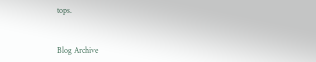tops.


Blog Archive